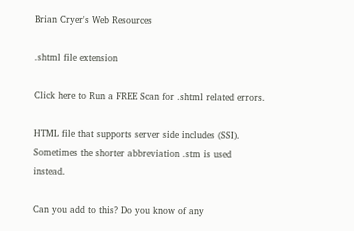Brian Cryer's Web Resources

.shtml file extension

Click here to Run a FREE Scan for .shtml related errors.

HTML file that supports server side includes (SSI). Sometimes the shorter abbreviation .stm is used instead.

Can you add to this? Do you know of any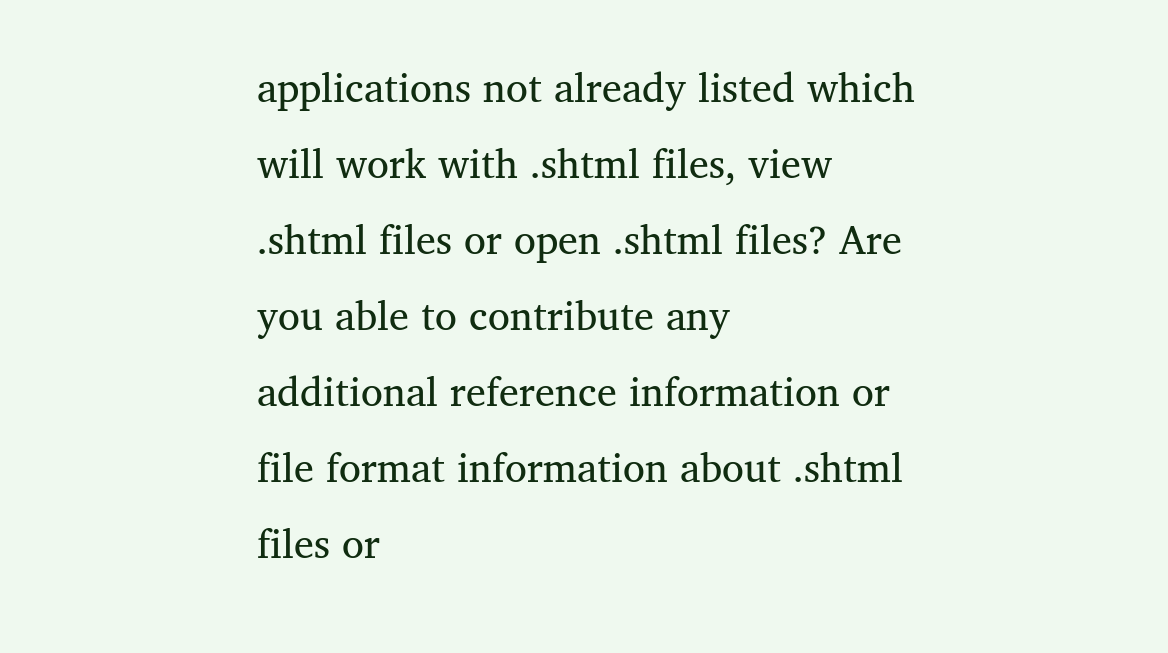applications not already listed which will work with .shtml files, view .shtml files or open .shtml files? Are you able to contribute any additional reference information or file format information about .shtml files or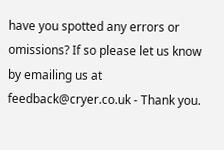have you spotted any errors or omissions? If so please let us know by emailing us at feedback@cryer.co.uk - Thank you.